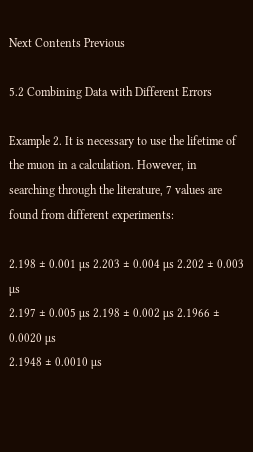Next Contents Previous

5.2 Combining Data with Different Errors

Example 2. It is necessary to use the lifetime of the muon in a calculation. However, in searching through the literature, 7 values are found from different experiments:

2.198 ± 0.001 µs 2.203 ± 0.004 µs 2.202 ± 0.003 µs
2.197 ± 0.005 µs 2.198 ± 0.002 µs 2.1966 ± 0.0020 µs
2.1948 ± 0.0010 µs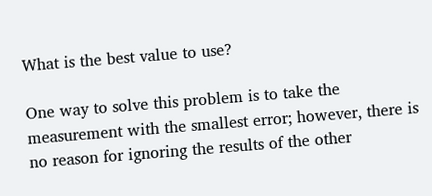What is the best value to use?

One way to solve this problem is to take the measurement with the smallest error; however, there is no reason for ignoring the results of the other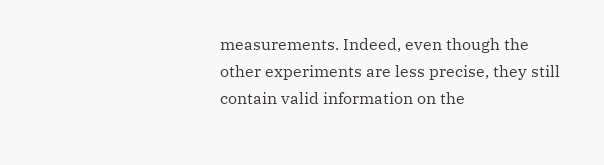measurements. Indeed, even though the other experiments are less precise, they still contain valid information on the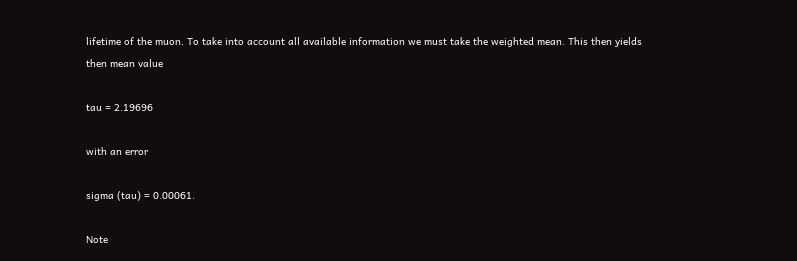lifetime of the muon. To take into account all available information we must take the weighted mean. This then yields then mean value

tau = 2.19696

with an error

sigma (tau) = 0.00061.

Note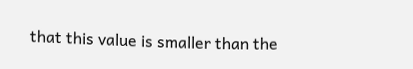that this value is smaller than the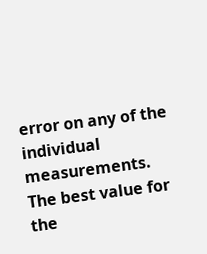error on any of the individual measurements. The best value for the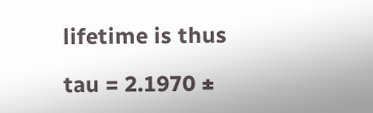lifetime is thus

tau = 2.1970 ±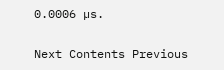0.0006 µs.

Next Contents Previous